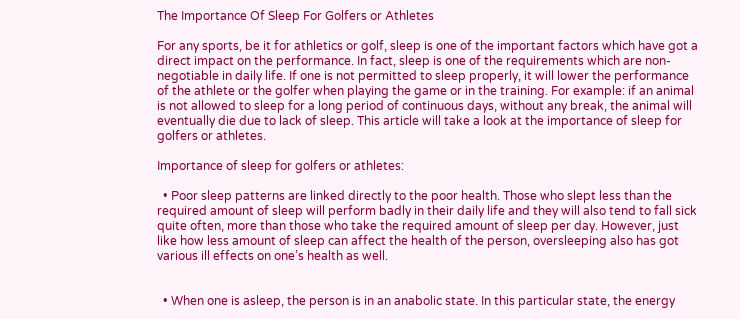The Importance Of Sleep For Golfers or Athletes

For any sports, be it for athletics or golf, sleep is one of the important factors which have got a direct impact on the performance. In fact, sleep is one of the requirements which are non-negotiable in daily life. If one is not permitted to sleep properly, it will lower the performance of the athlete or the golfer when playing the game or in the training. For example: if an animal is not allowed to sleep for a long period of continuous days, without any break, the animal will eventually die due to lack of sleep. This article will take a look at the importance of sleep for golfers or athletes.

Importance of sleep for golfers or athletes:

  • Poor sleep patterns are linked directly to the poor health. Those who slept less than the required amount of sleep will perform badly in their daily life and they will also tend to fall sick quite often, more than those who take the required amount of sleep per day. However, just like how less amount of sleep can affect the health of the person, oversleeping also has got various ill effects on one’s health as well.


  • When one is asleep, the person is in an anabolic state. In this particular state, the energy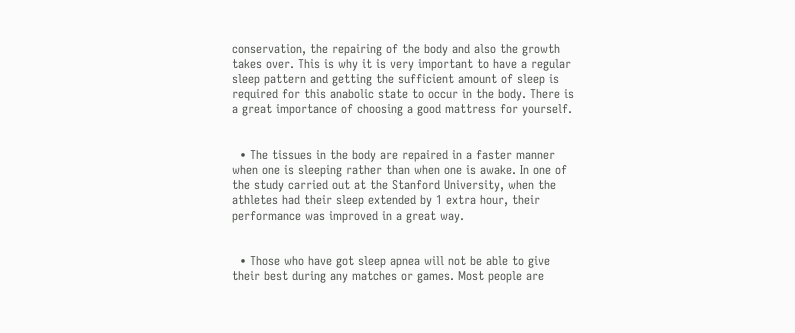conservation, the repairing of the body and also the growth takes over. This is why it is very important to have a regular sleep pattern and getting the sufficient amount of sleep is required for this anabolic state to occur in the body. There is a great importance of choosing a good mattress for yourself.


  • The tissues in the body are repaired in a faster manner when one is sleeping rather than when one is awake. In one of the study carried out at the Stanford University, when the athletes had their sleep extended by 1 extra hour, their performance was improved in a great way.


  • Those who have got sleep apnea will not be able to give their best during any matches or games. Most people are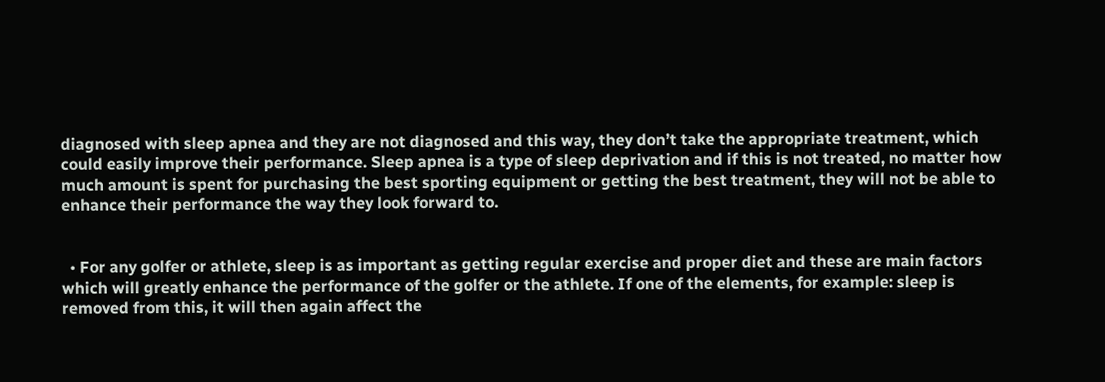diagnosed with sleep apnea and they are not diagnosed and this way, they don’t take the appropriate treatment, which could easily improve their performance. Sleep apnea is a type of sleep deprivation and if this is not treated, no matter how much amount is spent for purchasing the best sporting equipment or getting the best treatment, they will not be able to enhance their performance the way they look forward to.


  • For any golfer or athlete, sleep is as important as getting regular exercise and proper diet and these are main factors which will greatly enhance the performance of the golfer or the athlete. If one of the elements, for example: sleep is removed from this, it will then again affect the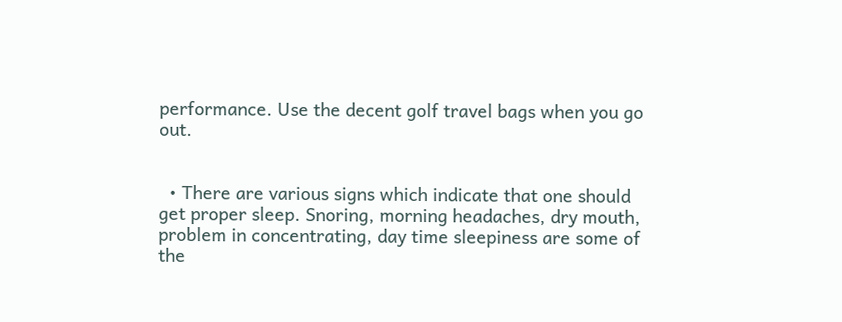performance. Use the decent golf travel bags when you go out.


  • There are various signs which indicate that one should get proper sleep. Snoring, morning headaches, dry mouth, problem in concentrating, day time sleepiness are some of the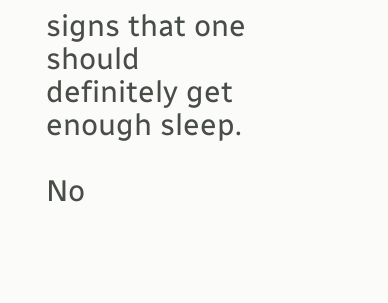signs that one should definitely get enough sleep.

No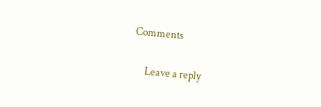Comments

      Leave a reply